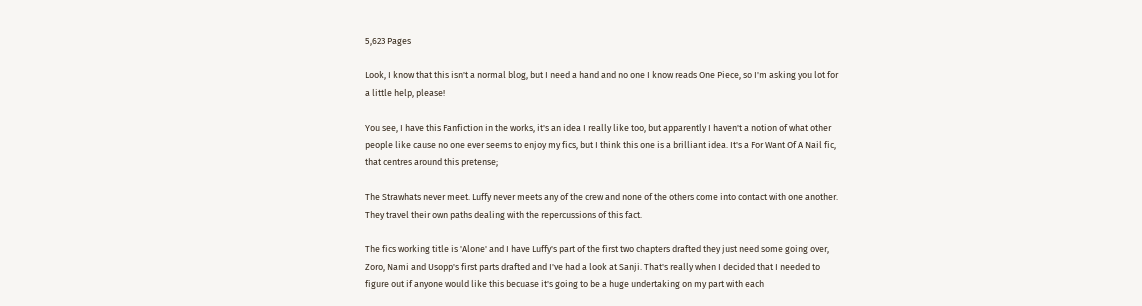5,623 Pages

Look, I know that this isn't a normal blog, but I need a hand and no one I know reads One Piece, so I'm asking you lot for a little help, please!

You see, I have this Fanfiction in the works, it's an idea I really like too, but apparently I haven't a notion of what other people like cause no one ever seems to enjoy my fics, but I think this one is a brilliant idea. It's a For Want Of A Nail fic, that centres around this pretense;

The Strawhats never meet. Luffy never meets any of the crew and none of the others come into contact with one another. They travel their own paths dealing with the repercussions of this fact.

The fics working title is 'Alone' and I have Luffy's part of the first two chapters drafted they just need some going over, Zoro, Nami and Usopp's first parts drafted and I've had a look at Sanji. That's really when I decided that I needed to figure out if anyone would like this becuase it's going to be a huge undertaking on my part with each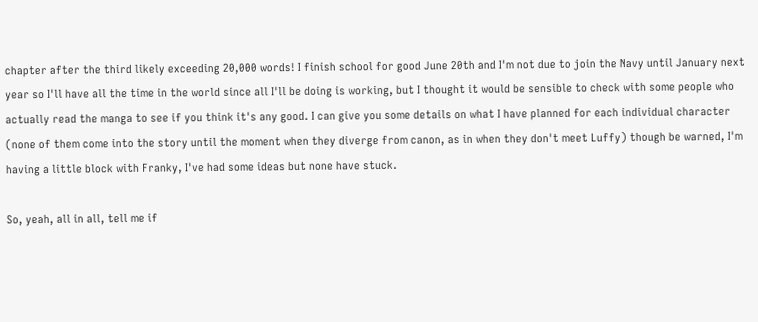chapter after the third likely exceeding 20,000 words! I finish school for good June 20th and I'm not due to join the Navy until January next year so I'll have all the time in the world since all I'll be doing is working, but I thought it would be sensible to check with some people who actually read the manga to see if you think it's any good. I can give you some details on what I have planned for each individual character (none of them come into the story until the moment when they diverge from canon, as in when they don't meet Luffy) though be warned, I'm having a little block with Franky, I've had some ideas but none have stuck.

So, yeah, all in all, tell me if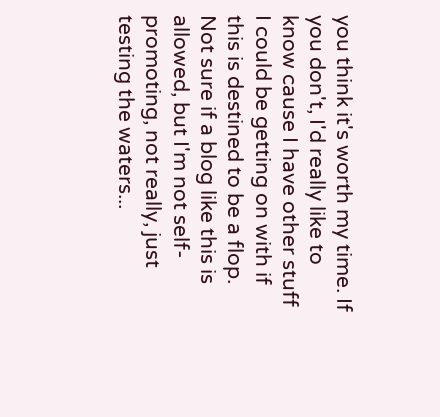you think it's worth my time. If you don't, I'd really like to know cause I have other stuff I could be getting on with if this is destined to be a flop. Not sure if a blog like this is allowed, but I'm not self-promoting, not really, just testing the waters...